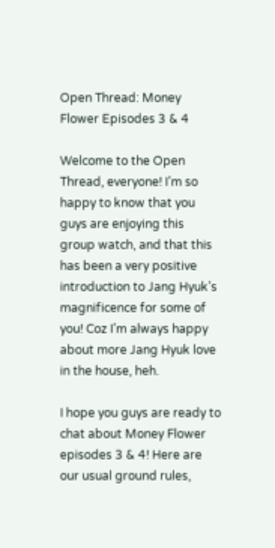Open Thread: Money Flower Episodes 3 & 4

Welcome to the Open Thread, everyone! I’m so happy to know that you guys are enjoying this group watch, and that this has been a very positive introduction to Jang Hyuk’s magnificence for some of you! Coz I’m always happy about more Jang Hyuk love in the house, heh.

I hope you guys are ready to chat about Money Flower episodes 3 & 4! Here are our usual ground rules,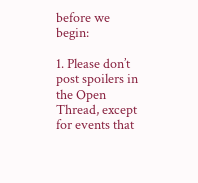before we begin:

1. Please don’t post spoilers in the Open Thread, except for events that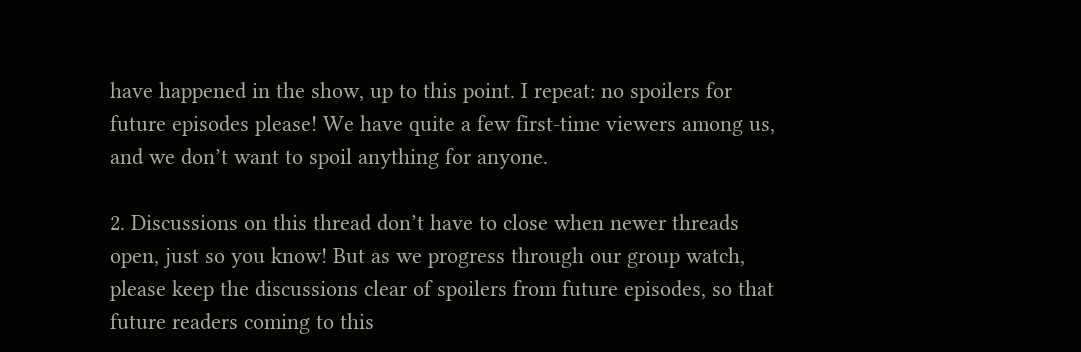have happened in the show, up to this point. I repeat: no spoilers for future episodes please! We have quite a few first-time viewers among us, and we don’t want to spoil anything for anyone.

2. Discussions on this thread don’t have to close when newer threads open, just so you know! But as we progress through our group watch, please keep the discussions clear of spoilers from future episodes, so that future readers coming to this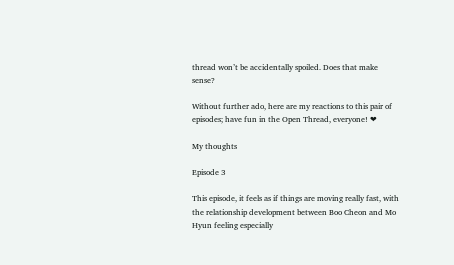thread won’t be accidentally spoiled. Does that make sense?

Without further ado, here are my reactions to this pair of episodes; have fun in the Open Thread, everyone! ❤

My thoughts

Episode 3

This episode, it feels as if things are moving really fast, with the relationship development between Boo Cheon and Mo Hyun feeling especially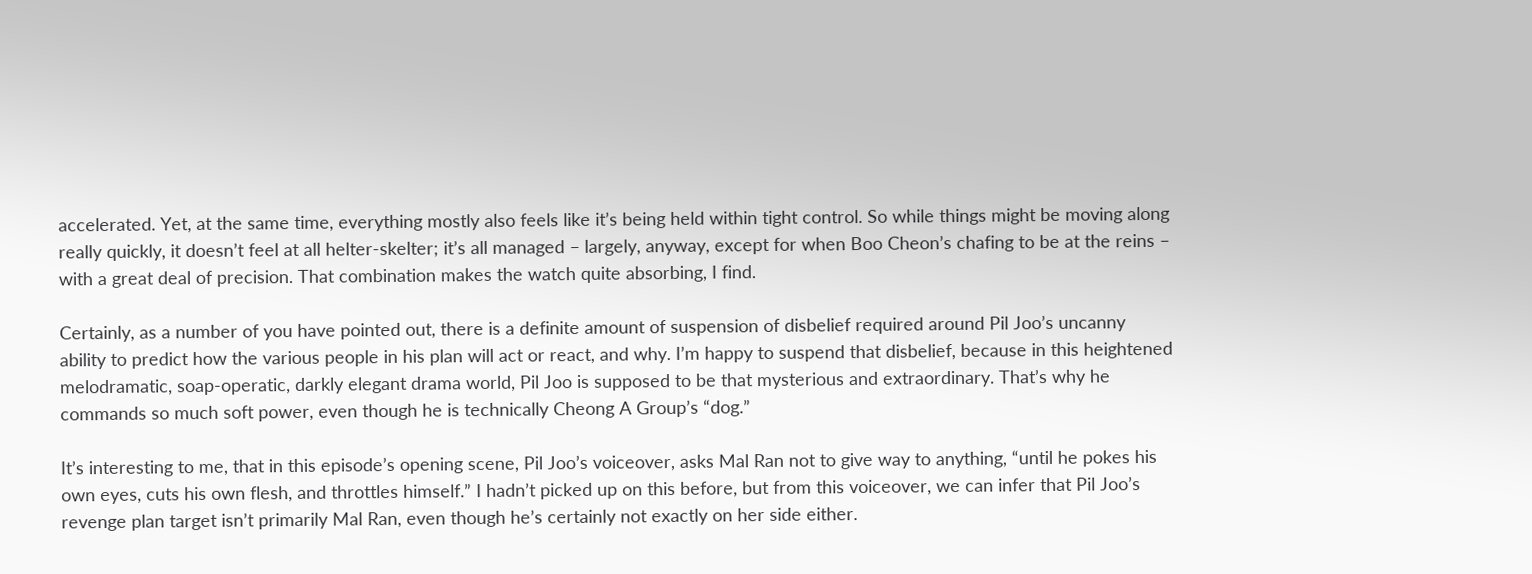accelerated. Yet, at the same time, everything mostly also feels like it’s being held within tight control. So while things might be moving along really quickly, it doesn’t feel at all helter-skelter; it’s all managed – largely, anyway, except for when Boo Cheon’s chafing to be at the reins – with a great deal of precision. That combination makes the watch quite absorbing, I find.

Certainly, as a number of you have pointed out, there is a definite amount of suspension of disbelief required around Pil Joo’s uncanny ability to predict how the various people in his plan will act or react, and why. I’m happy to suspend that disbelief, because in this heightened melodramatic, soap-operatic, darkly elegant drama world, Pil Joo is supposed to be that mysterious and extraordinary. That’s why he commands so much soft power, even though he is technically Cheong A Group’s “dog.”

It’s interesting to me, that in this episode’s opening scene, Pil Joo’s voiceover, asks Mal Ran not to give way to anything, “until he pokes his own eyes, cuts his own flesh, and throttles himself.” I hadn’t picked up on this before, but from this voiceover, we can infer that Pil Joo’s revenge plan target isn’t primarily Mal Ran, even though he’s certainly not exactly on her side either.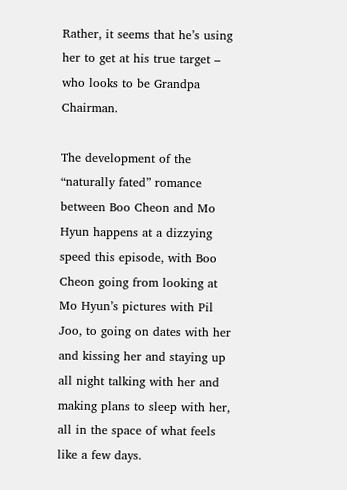Rather, it seems that he’s using her to get at his true target – who looks to be Grandpa Chairman.

The development of the “naturally fated” romance between Boo Cheon and Mo Hyun happens at a dizzying speed this episode, with Boo Cheon going from looking at Mo Hyun’s pictures with Pil Joo, to going on dates with her and kissing her and staying up all night talking with her and making plans to sleep with her, all in the space of what feels like a few days.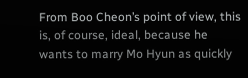From Boo Cheon’s point of view, this is, of course, ideal, because he wants to marry Mo Hyun as quickly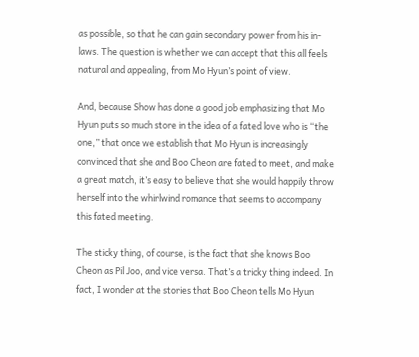as possible, so that he can gain secondary power from his in-laws. The question is whether we can accept that this all feels natural and appealing, from Mo Hyun’s point of view.

And, because Show has done a good job emphasizing that Mo Hyun puts so much store in the idea of a fated love who is “the one,” that once we establish that Mo Hyun is increasingly convinced that she and Boo Cheon are fated to meet, and make a great match, it’s easy to believe that she would happily throw herself into the whirlwind romance that seems to accompany this fated meeting.

The sticky thing, of course, is the fact that she knows Boo Cheon as Pil Joo, and vice versa. That’s a tricky thing indeed. In fact, I wonder at the stories that Boo Cheon tells Mo Hyun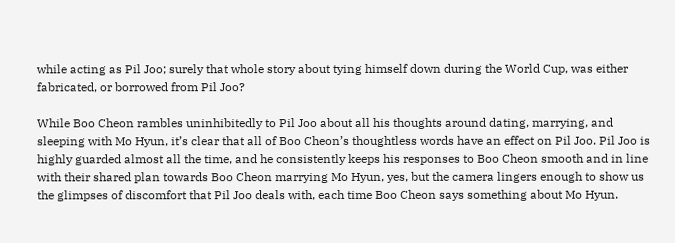while acting as Pil Joo; surely that whole story about tying himself down during the World Cup, was either fabricated, or borrowed from Pil Joo?

While Boo Cheon rambles uninhibitedly to Pil Joo about all his thoughts around dating, marrying, and sleeping with Mo Hyun, it’s clear that all of Boo Cheon’s thoughtless words have an effect on Pil Joo. Pil Joo is highly guarded almost all the time, and he consistently keeps his responses to Boo Cheon smooth and in line with their shared plan towards Boo Cheon marrying Mo Hyun, yes, but the camera lingers enough to show us the glimpses of discomfort that Pil Joo deals with, each time Boo Cheon says something about Mo Hyun.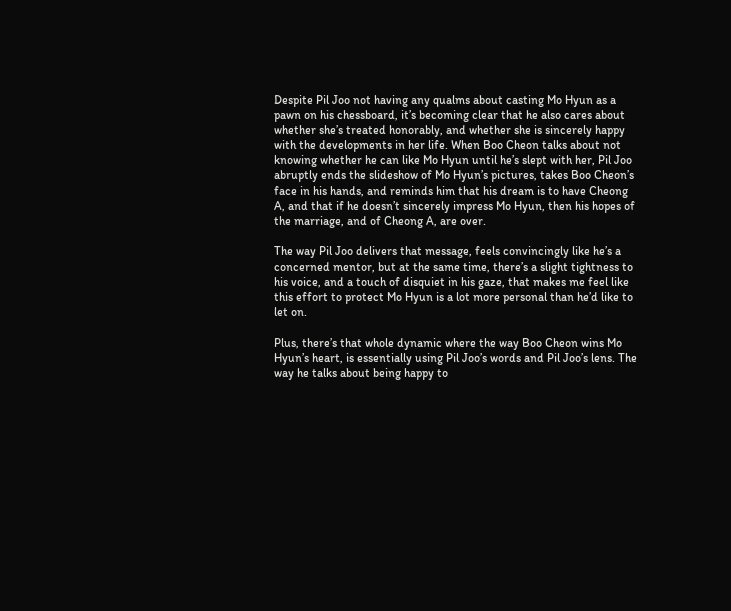Despite Pil Joo not having any qualms about casting Mo Hyun as a pawn on his chessboard, it’s becoming clear that he also cares about whether she’s treated honorably, and whether she is sincerely happy with the developments in her life. When Boo Cheon talks about not knowing whether he can like Mo Hyun until he’s slept with her, Pil Joo abruptly ends the slideshow of Mo Hyun’s pictures, takes Boo Cheon’s face in his hands, and reminds him that his dream is to have Cheong A, and that if he doesn’t sincerely impress Mo Hyun, then his hopes of the marriage, and of Cheong A, are over.

The way Pil Joo delivers that message, feels convincingly like he’s a concerned mentor, but at the same time, there’s a slight tightness to his voice, and a touch of disquiet in his gaze, that makes me feel like this effort to protect Mo Hyun is a lot more personal than he’d like to let on.

Plus, there’s that whole dynamic where the way Boo Cheon wins Mo Hyun’s heart, is essentially using Pil Joo’s words and Pil Joo’s lens. The way he talks about being happy to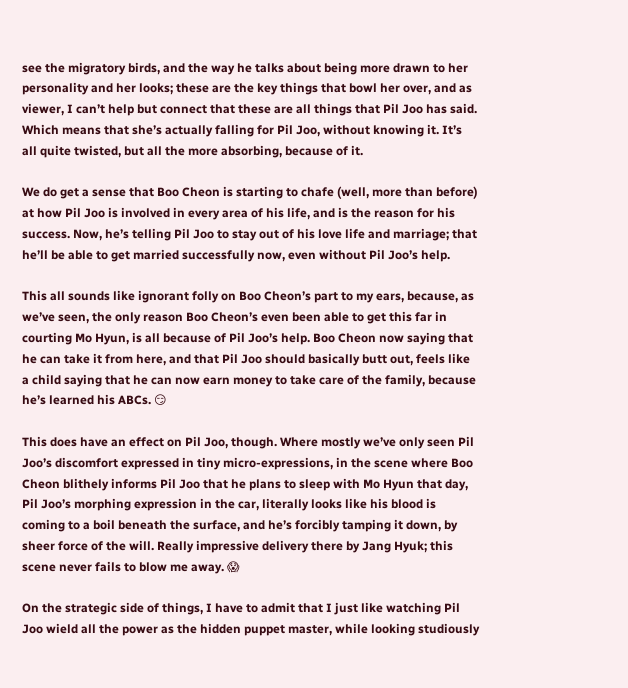see the migratory birds, and the way he talks about being more drawn to her personality and her looks; these are the key things that bowl her over, and as viewer, I can’t help but connect that these are all things that Pil Joo has said. Which means that she’s actually falling for Pil Joo, without knowing it. It’s all quite twisted, but all the more absorbing, because of it.

We do get a sense that Boo Cheon is starting to chafe (well, more than before) at how Pil Joo is involved in every area of his life, and is the reason for his success. Now, he’s telling Pil Joo to stay out of his love life and marriage; that he’ll be able to get married successfully now, even without Pil Joo’s help.

This all sounds like ignorant folly on Boo Cheon’s part to my ears, because, as we’ve seen, the only reason Boo Cheon’s even been able to get this far in courting Mo Hyun, is all because of Pil Joo’s help. Boo Cheon now saying that he can take it from here, and that Pil Joo should basically butt out, feels like a child saying that he can now earn money to take care of the family, because he’s learned his ABCs. 😏

This does have an effect on Pil Joo, though. Where mostly we’ve only seen Pil Joo’s discomfort expressed in tiny micro-expressions, in the scene where Boo Cheon blithely informs Pil Joo that he plans to sleep with Mo Hyun that day, Pil Joo’s morphing expression in the car, literally looks like his blood is coming to a boil beneath the surface, and he’s forcibly tamping it down, by sheer force of the will. Really impressive delivery there by Jang Hyuk; this scene never fails to blow me away. 😱

On the strategic side of things, I have to admit that I just like watching Pil Joo wield all the power as the hidden puppet master, while looking studiously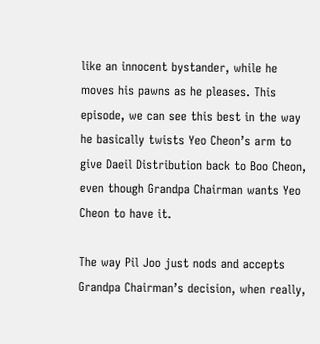like an innocent bystander, while he moves his pawns as he pleases. This episode, we can see this best in the way he basically twists Yeo Cheon’s arm to give Daeil Distribution back to Boo Cheon, even though Grandpa Chairman wants Yeo Cheon to have it.

The way Pil Joo just nods and accepts Grandpa Chairman’s decision, when really,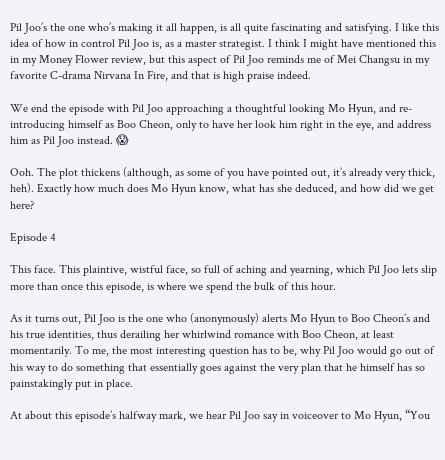Pil Joo’s the one who’s making it all happen, is all quite fascinating and satisfying. I like this idea of how in control Pil Joo is, as a master strategist. I think I might have mentioned this in my Money Flower review, but this aspect of Pil Joo reminds me of Mei Changsu in my favorite C-drama Nirvana In Fire, and that is high praise indeed.

We end the episode with Pil Joo approaching a thoughtful looking Mo Hyun, and re-introducing himself as Boo Cheon, only to have her look him right in the eye, and address him as Pil Joo instead. 😱

Ooh. The plot thickens (although, as some of you have pointed out, it’s already very thick, heh). Exactly how much does Mo Hyun know, what has she deduced, and how did we get here?

Episode 4

This face. This plaintive, wistful face, so full of aching and yearning, which Pil Joo lets slip more than once this episode, is where we spend the bulk of this hour.

As it turns out, Pil Joo is the one who (anonymously) alerts Mo Hyun to Boo Cheon’s and his true identities, thus derailing her whirlwind romance with Boo Cheon, at least momentarily. To me, the most interesting question has to be, why Pil Joo would go out of his way to do something that essentially goes against the very plan that he himself has so painstakingly put in place.

At about this episode’s halfway mark, we hear Pil Joo say in voiceover to Mo Hyun, “You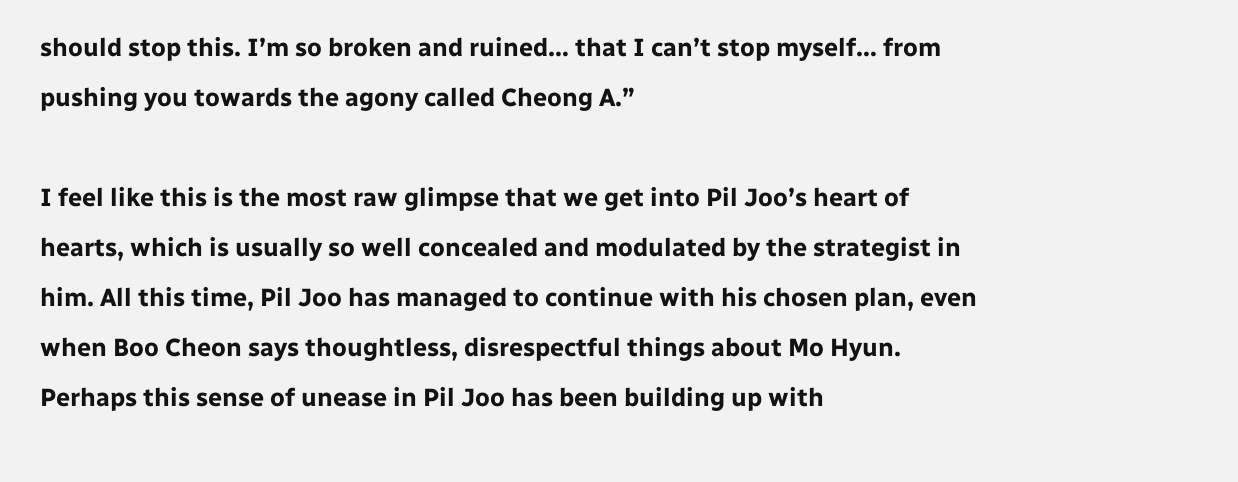should stop this. I’m so broken and ruined… that I can’t stop myself… from pushing you towards the agony called Cheong A.”

I feel like this is the most raw glimpse that we get into Pil Joo’s heart of hearts, which is usually so well concealed and modulated by the strategist in him. All this time, Pil Joo has managed to continue with his chosen plan, even when Boo Cheon says thoughtless, disrespectful things about Mo Hyun. Perhaps this sense of unease in Pil Joo has been building up with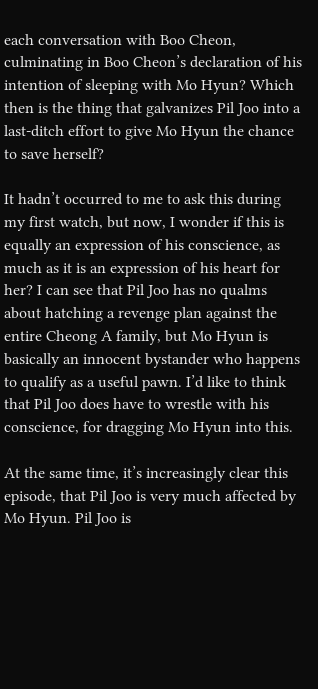each conversation with Boo Cheon, culminating in Boo Cheon’s declaration of his intention of sleeping with Mo Hyun? Which then is the thing that galvanizes Pil Joo into a last-ditch effort to give Mo Hyun the chance to save herself?

It hadn’t occurred to me to ask this during my first watch, but now, I wonder if this is equally an expression of his conscience, as much as it is an expression of his heart for her? I can see that Pil Joo has no qualms about hatching a revenge plan against the entire Cheong A family, but Mo Hyun is basically an innocent bystander who happens to qualify as a useful pawn. I’d like to think that Pil Joo does have to wrestle with his conscience, for dragging Mo Hyun into this.

At the same time, it’s increasingly clear this episode, that Pil Joo is very much affected by Mo Hyun. Pil Joo is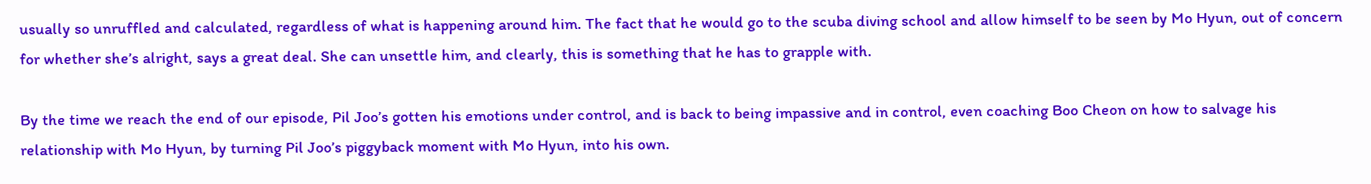usually so unruffled and calculated, regardless of what is happening around him. The fact that he would go to the scuba diving school and allow himself to be seen by Mo Hyun, out of concern for whether she’s alright, says a great deal. She can unsettle him, and clearly, this is something that he has to grapple with.

By the time we reach the end of our episode, Pil Joo’s gotten his emotions under control, and is back to being impassive and in control, even coaching Boo Cheon on how to salvage his relationship with Mo Hyun, by turning Pil Joo’s piggyback moment with Mo Hyun, into his own.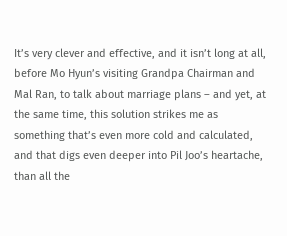It’s very clever and effective, and it isn’t long at all, before Mo Hyun’s visiting Grandpa Chairman and Mal Ran, to talk about marriage plans – and yet, at the same time, this solution strikes me as something that’s even more cold and calculated, and that digs even deeper into Pil Joo’s heartache, than all the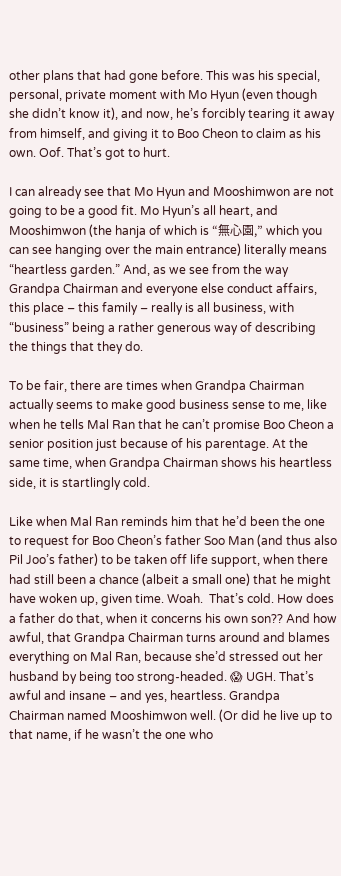other plans that had gone before. This was his special, personal, private moment with Mo Hyun (even though she didn’t know it), and now, he’s forcibly tearing it away from himself, and giving it to Boo Cheon to claim as his own. Oof. That’s got to hurt.

I can already see that Mo Hyun and Mooshimwon are not going to be a good fit. Mo Hyun’s all heart, and Mooshimwon (the hanja of which is “無心園,” which you can see hanging over the main entrance) literally means “heartless garden.” And, as we see from the way Grandpa Chairman and everyone else conduct affairs, this place – this family – really is all business, with “business” being a rather generous way of describing the things that they do.

To be fair, there are times when Grandpa Chairman actually seems to make good business sense to me, like when he tells Mal Ran that he can’t promise Boo Cheon a senior position just because of his parentage. At the same time, when Grandpa Chairman shows his heartless side, it is startlingly cold.

Like when Mal Ran reminds him that he’d been the one to request for Boo Cheon’s father Soo Man (and thus also Pil Joo’s father) to be taken off life support, when there had still been a chance (albeit a small one) that he might have woken up, given time. Woah.  That’s cold. How does a father do that, when it concerns his own son?? And how awful, that Grandpa Chairman turns around and blames everything on Mal Ran, because she’d stressed out her husband by being too strong-headed. 😱 UGH. That’s awful and insane – and yes, heartless. Grandpa Chairman named Mooshimwon well. (Or did he live up to that name, if he wasn’t the one who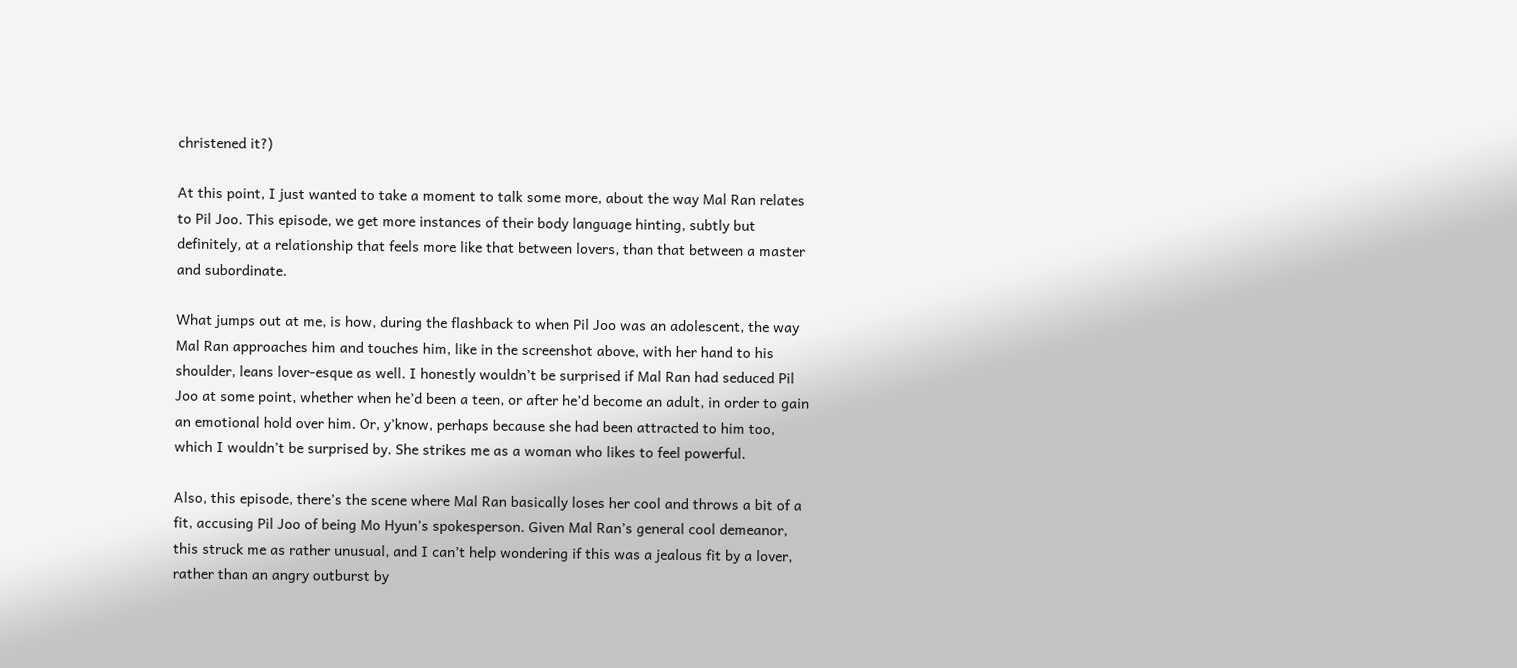christened it?)

At this point, I just wanted to take a moment to talk some more, about the way Mal Ran relates to Pil Joo. This episode, we get more instances of their body language hinting, subtly but definitely, at a relationship that feels more like that between lovers, than that between a master and subordinate.

What jumps out at me, is how, during the flashback to when Pil Joo was an adolescent, the way Mal Ran approaches him and touches him, like in the screenshot above, with her hand to his shoulder, leans lover-esque as well. I honestly wouldn’t be surprised if Mal Ran had seduced Pil Joo at some point, whether when he’d been a teen, or after he’d become an adult, in order to gain an emotional hold over him. Or, y’know, perhaps because she had been attracted to him too, which I wouldn’t be surprised by. She strikes me as a woman who likes to feel powerful.

Also, this episode, there’s the scene where Mal Ran basically loses her cool and throws a bit of a fit, accusing Pil Joo of being Mo Hyun’s spokesperson. Given Mal Ran’s general cool demeanor, this struck me as rather unusual, and I can’t help wondering if this was a jealous fit by a lover, rather than an angry outburst by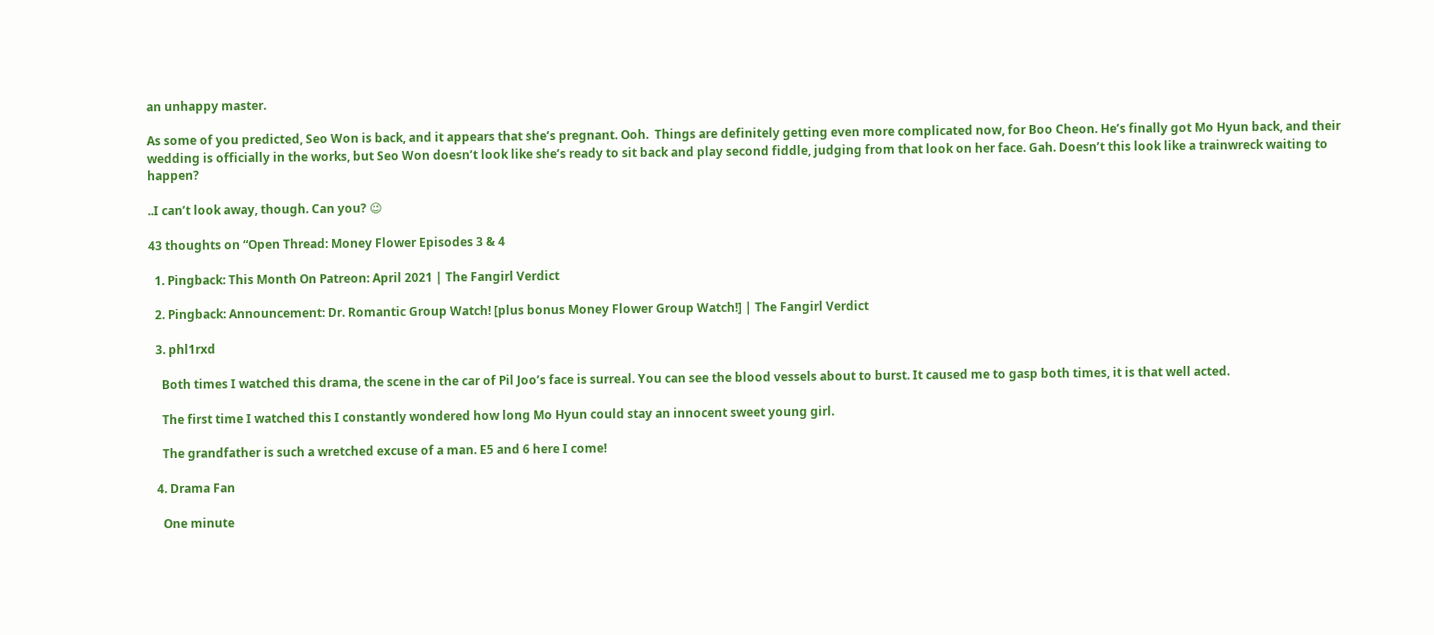an unhappy master.

As some of you predicted, Seo Won is back, and it appears that she’s pregnant. Ooh.  Things are definitely getting even more complicated now, for Boo Cheon. He’s finally got Mo Hyun back, and their wedding is officially in the works, but Seo Won doesn’t look like she’s ready to sit back and play second fiddle, judging from that look on her face. Gah. Doesn’t this look like a trainwreck waiting to happen?

..I can’t look away, though. Can you? 😉

43 thoughts on “Open Thread: Money Flower Episodes 3 & 4

  1. Pingback: This Month On Patreon: April 2021 | The Fangirl Verdict

  2. Pingback: Announcement: Dr. Romantic Group Watch! [plus bonus Money Flower Group Watch!] | The Fangirl Verdict

  3. phl1rxd

    Both times I watched this drama, the scene in the car of Pil Joo’s face is surreal. You can see the blood vessels about to burst. It caused me to gasp both times, it is that well acted.

    The first time I watched this I constantly wondered how long Mo Hyun could stay an innocent sweet young girl.

    The grandfather is such a wretched excuse of a man. E5 and 6 here I come!

  4. Drama Fan

    One minute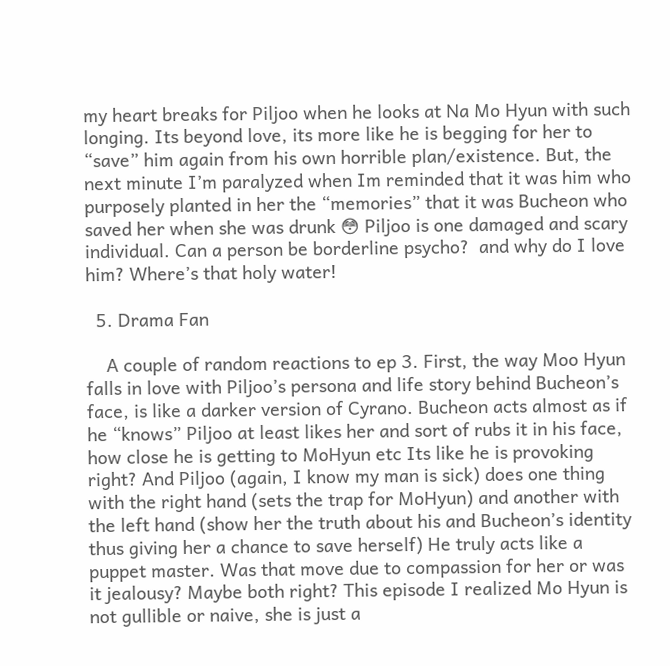my heart breaks for Piljoo when he looks at Na Mo Hyun with such longing. Its beyond love, its more like he is begging for her to “save” him again from his own horrible plan/existence. But, the next minute I’m paralyzed when Im reminded that it was him who purposely planted in her the “memories” that it was Bucheon who saved her when she was drunk 😳 Piljoo is one damaged and scary individual. Can a person be borderline psycho?  and why do I love him? Where’s that holy water!

  5. Drama Fan

    A couple of random reactions to ep 3. First, the way Moo Hyun falls in love with Piljoo’s persona and life story behind Bucheon’s face, is like a darker version of Cyrano. Bucheon acts almost as if he “knows” Piljoo at least likes her and sort of rubs it in his face, how close he is getting to MoHyun etc Its like he is provoking right? And Piljoo (again, I know my man is sick) does one thing with the right hand (sets the trap for MoHyun) and another with the left hand (show her the truth about his and Bucheon’s identity thus giving her a chance to save herself) He truly acts like a puppet master. Was that move due to compassion for her or was it jealousy? Maybe both right? This episode I realized Mo Hyun is not gullible or naive, she is just a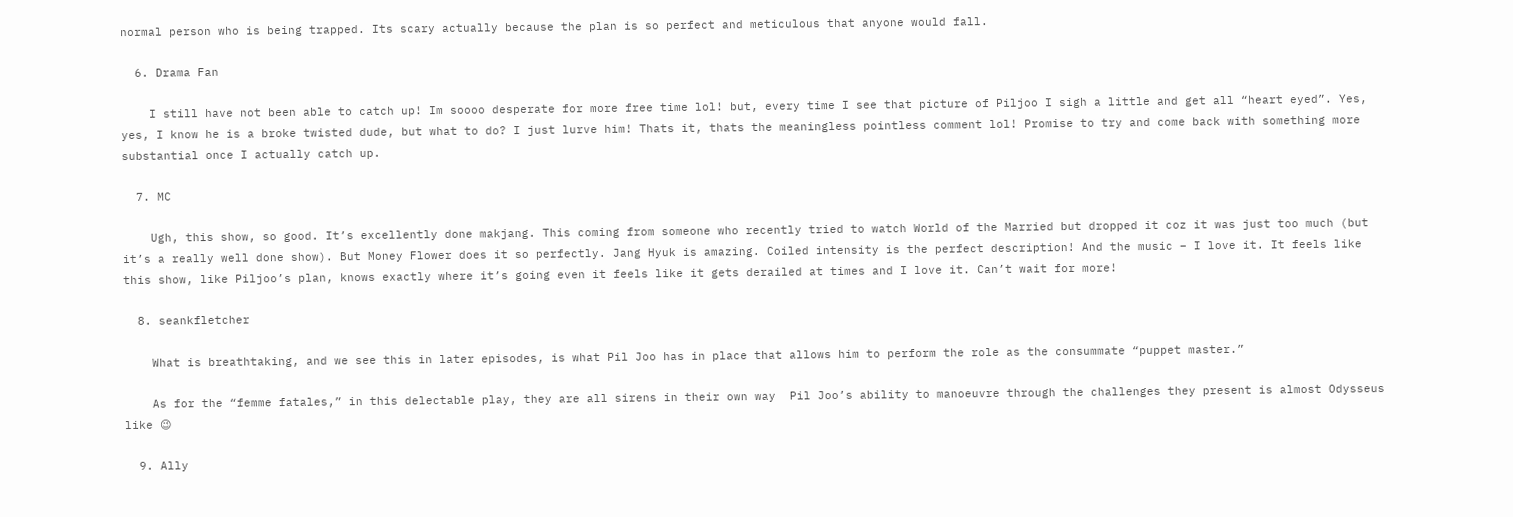normal person who is being trapped. Its scary actually because the plan is so perfect and meticulous that anyone would fall.

  6. Drama Fan

    I still have not been able to catch up! Im soooo desperate for more free time lol! but, every time I see that picture of Piljoo I sigh a little and get all “heart eyed”. Yes, yes, I know he is a broke twisted dude, but what to do? I just lurve him! Thats it, thats the meaningless pointless comment lol! Promise to try and come back with something more substantial once I actually catch up.

  7. MC

    Ugh, this show, so good. It’s excellently done makjang. This coming from someone who recently tried to watch World of the Married but dropped it coz it was just too much (but it’s a really well done show). But Money Flower does it so perfectly. Jang Hyuk is amazing. Coiled intensity is the perfect description! And the music – I love it. It feels like this show, like Piljoo’s plan, knows exactly where it’s going even it feels like it gets derailed at times and I love it. Can’t wait for more!

  8. seankfletcher

    What is breathtaking, and we see this in later episodes, is what Pil Joo has in place that allows him to perform the role as the consummate “puppet master.”

    As for the “femme fatales,” in this delectable play, they are all sirens in their own way  Pil Joo’s ability to manoeuvre through the challenges they present is almost Odysseus like 😉

  9. Ally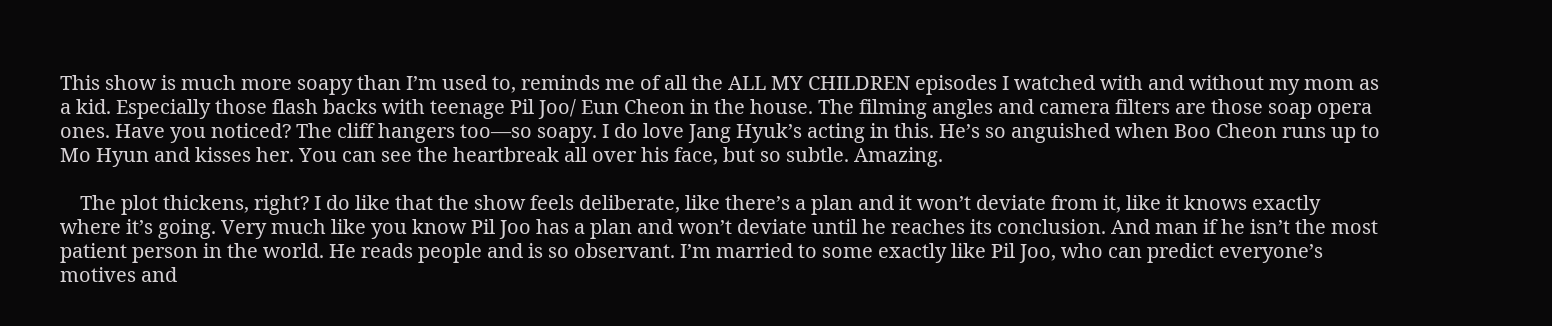This show is much more soapy than I’m used to, reminds me of all the ALL MY CHILDREN episodes I watched with and without my mom as a kid. Especially those flash backs with teenage Pil Joo/ Eun Cheon in the house. The filming angles and camera filters are those soap opera ones. Have you noticed? The cliff hangers too—so soapy. I do love Jang Hyuk’s acting in this. He’s so anguished when Boo Cheon runs up to Mo Hyun and kisses her. You can see the heartbreak all over his face, but so subtle. Amazing.

    The plot thickens, right? I do like that the show feels deliberate, like there’s a plan and it won’t deviate from it, like it knows exactly where it’s going. Very much like you know Pil Joo has a plan and won’t deviate until he reaches its conclusion. And man if he isn’t the most patient person in the world. He reads people and is so observant. I’m married to some exactly like Pil Joo, who can predict everyone’s motives and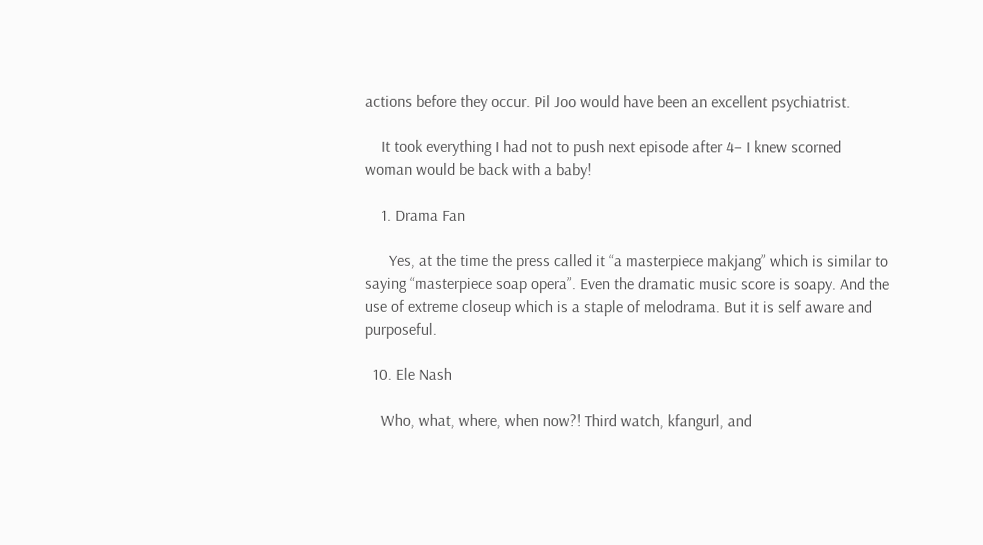actions before they occur. Pil Joo would have been an excellent psychiatrist.

    It took everything I had not to push next episode after 4– I knew scorned woman would be back with a baby!

    1. Drama Fan

      Yes, at the time the press called it “a masterpiece makjang” which is similar to saying “masterpiece soap opera”. Even the dramatic music score is soapy. And the use of extreme closeup which is a staple of melodrama. But it is self aware and purposeful.

  10. Ele Nash

    Who, what, where, when now?! Third watch, kfangurl, and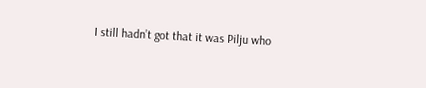I still hadn’t got that it was Pilju who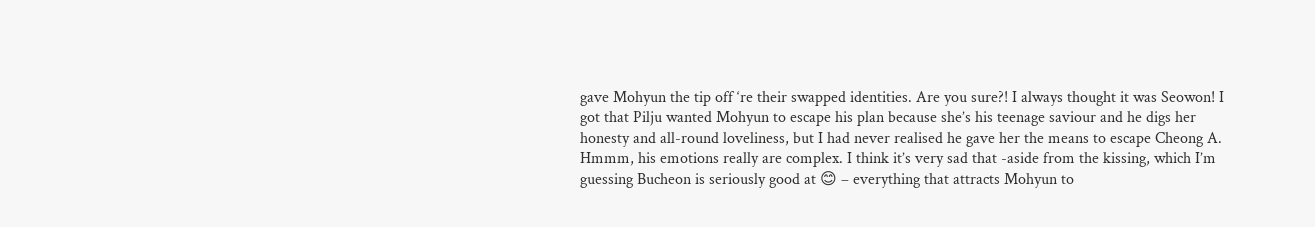gave Mohyun the tip off ‘re their swapped identities. Are you sure?! I always thought it was Seowon! I got that Pilju wanted Mohyun to escape his plan because she’s his teenage saviour and he digs her honesty and all-round loveliness, but I had never realised he gave her the means to escape Cheong A. Hmmm, his emotions really are complex. I think it’s very sad that -aside from the kissing, which I’m guessing Bucheon is seriously good at 😊 – everything that attracts Mohyun to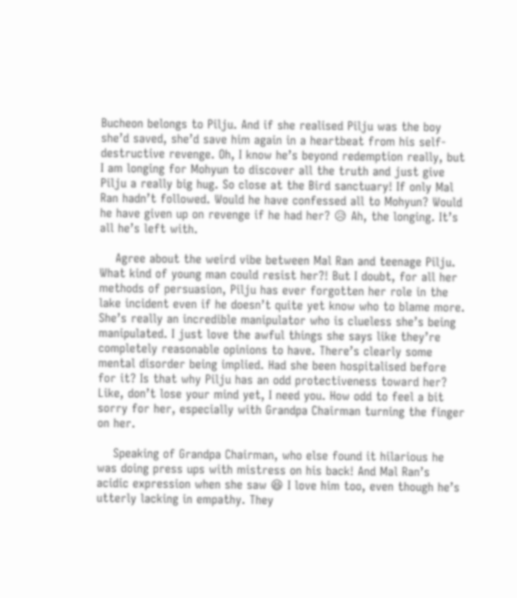Bucheon belongs to Pilju. And if she realised Pilju was the boy she’d saved, she’d save him again in a heartbeat from his self-destructive revenge. Oh, I know he’s beyond redemption really, but I am longing for Mohyun to discover all the truth and just give Pilju a really big hug. So close at the Bird sanctuary! If only Mal Ran hadn’t followed. Would he have confessed all to Mohyun? Would he have given up on revenge if he had her? 😥 Ah, the longing. It’s all he’s left with.

    Agree about the weird vibe between Mal Ran and teenage Pilju. What kind of young man could resist her?! But I doubt, for all her methods of persuasion, Pilju has ever forgotten her role in the lake incident even if he doesn’t quite yet know who to blame more. She’s really an incredible manipulator who is clueless she’s being manipulated. I just love the awful things she says like they’re completely reasonable opinions to have. There’s clearly some mental disorder being implied. Had she been hospitalised before for it? Is that why Pilju has an odd protectiveness toward her? Like, don’t lose your mind yet, I need you. How odd to feel a bit sorry for her, especially with Grandpa Chairman turning the finger on her.

    Speaking of Grandpa Chairman, who else found it hilarious he was doing press ups with mistress on his back! And Mal Ran’s acidic expression when she saw 😆 I love him too, even though he’s utterly lacking in empathy. They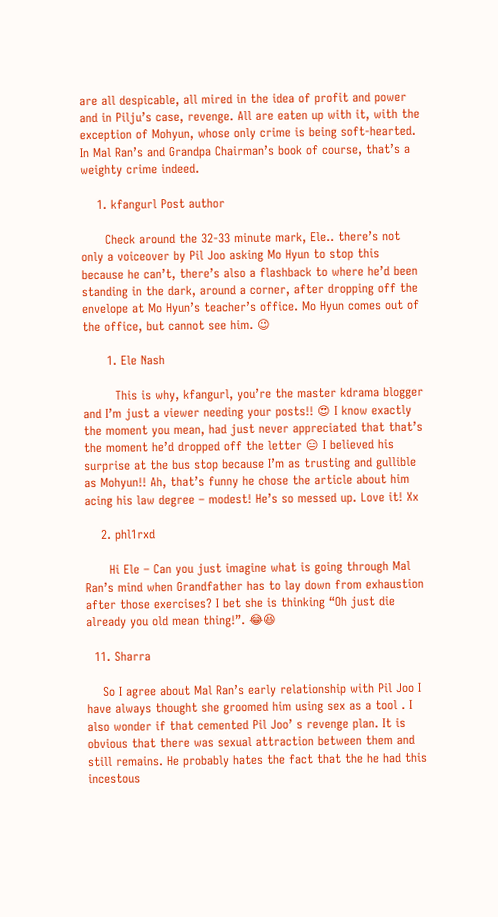are all despicable, all mired in the idea of profit and power and in Pilju’s case, revenge. All are eaten up with it, with the exception of Mohyun, whose only crime is being soft-hearted. In Mal Ran’s and Grandpa Chairman’s book of course, that’s a weighty crime indeed.

    1. kfangurl Post author

      Check around the 32-33 minute mark, Ele.. there’s not only a voiceover by Pil Joo asking Mo Hyun to stop this because he can’t, there’s also a flashback to where he’d been standing in the dark, around a corner, after dropping off the envelope at Mo Hyun’s teacher’s office. Mo Hyun comes out of the office, but cannot see him. 😉

      1. Ele Nash

        This is why, kfangurl, you’re the master kdrama blogger and I’m just a viewer needing your posts!! 😍 I know exactly the moment you mean, had just never appreciated that that’s the moment he’d dropped off the letter 😑 I believed his surprise at the bus stop because I’m as trusting and gullible as Mohyun!! Ah, that’s funny he chose the article about him acing his law degree – modest! He’s so messed up. Love it! Xx

    2. phl1rxd

      Hi Ele – Can you just imagine what is going through Mal Ran’s mind when Grandfather has to lay down from exhaustion after those exercises? I bet she is thinking “Oh just die already you old mean thing!”. 😂😆

  11. Sharra

    So I agree about Mal Ran’s early relationship with Pil Joo I have always thought she groomed him using sex as a tool . I also wonder if that cemented Pil Joo’ s revenge plan. It is obvious that there was sexual attraction between them and still remains. He probably hates the fact that the he had this incestous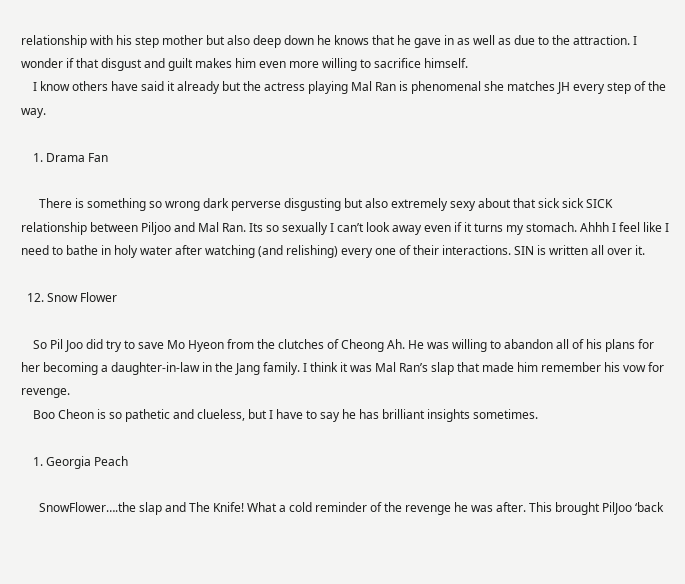relationship with his step mother but also deep down he knows that he gave in as well as due to the attraction. I wonder if that disgust and guilt makes him even more willing to sacrifice himself.
    I know others have said it already but the actress playing Mal Ran is phenomenal she matches JH every step of the way.

    1. Drama Fan

      There is something so wrong dark perverse disgusting but also extremely sexy about that sick sick SICK relationship between Piljoo and Mal Ran. Its so sexually I can’t look away even if it turns my stomach. Ahhh I feel like I need to bathe in holy water after watching (and relishing) every one of their interactions. SIN is written all over it.

  12. Snow Flower

    So Pil Joo did try to save Mo Hyeon from the clutches of Cheong Ah. He was willing to abandon all of his plans for her becoming a daughter-in-law in the Jang family. I think it was Mal Ran’s slap that made him remember his vow for revenge.
    Boo Cheon is so pathetic and clueless, but I have to say he has brilliant insights sometimes.

    1. Georgia Peach

      SnowFlower….the slap and The Knife! What a cold reminder of the revenge he was after. This brought PilJoo ‘back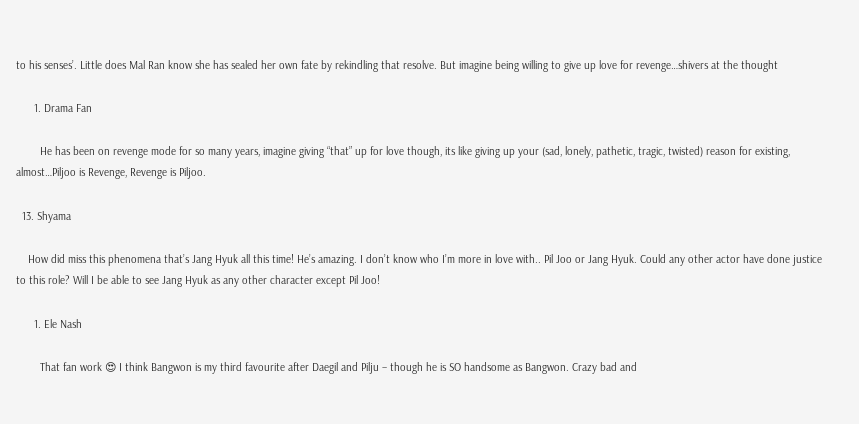to his senses’. Little does Mal Ran know she has sealed her own fate by rekindling that resolve. But imagine being willing to give up love for revenge…shivers at the thought

      1. Drama Fan

        He has been on revenge mode for so many years, imagine giving “that” up for love though, its like giving up your (sad, lonely, pathetic, tragic, twisted) reason for existing, almost…Piljoo is Revenge, Revenge is Piljoo.

  13. Shyama

    How did miss this phenomena that’s Jang Hyuk all this time! He’s amazing. I don’t know who I’m more in love with.. Pil Joo or Jang Hyuk. Could any other actor have done justice to this role? Will I be able to see Jang Hyuk as any other character except Pil Joo!

      1. Ele Nash

        That fan work 😍 I think Bangwon is my third favourite after Daegil and Pilju – though he is SO handsome as Bangwon. Crazy bad and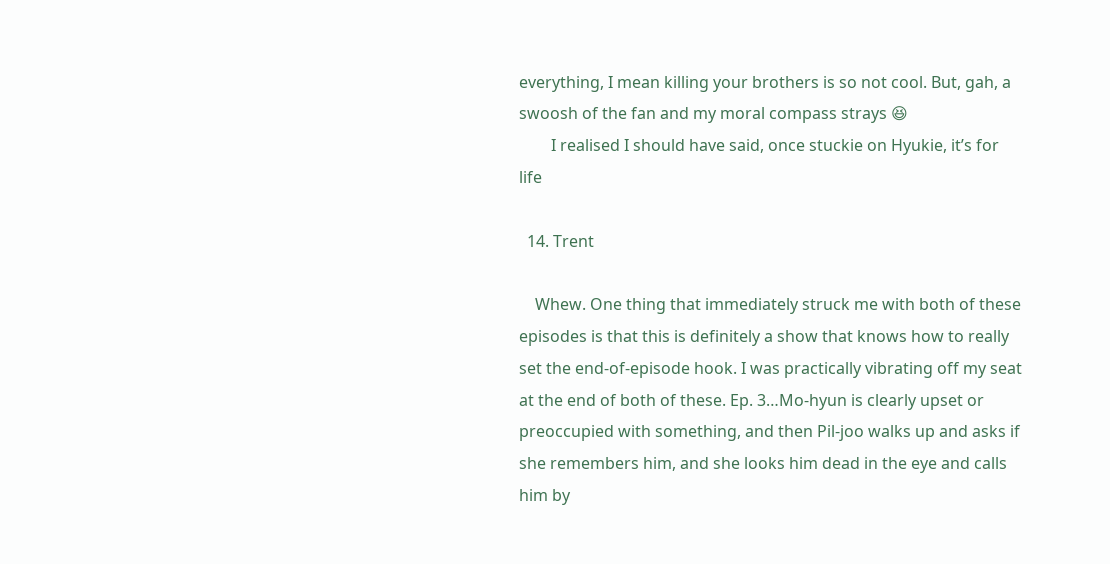everything, I mean killing your brothers is so not cool. But, gah, a swoosh of the fan and my moral compass strays 😆
        I realised I should have said, once stuckie on Hyukie, it’s for life

  14. Trent

    Whew. One thing that immediately struck me with both of these episodes is that this is definitely a show that knows how to really set the end-of-episode hook. I was practically vibrating off my seat at the end of both of these. Ep. 3…Mo-hyun is clearly upset or preoccupied with something, and then Pil-joo walks up and asks if she remembers him, and she looks him dead in the eye and calls him by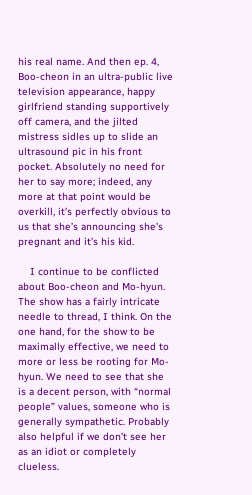his real name. And then ep. 4, Boo-cheon in an ultra-public live television appearance, happy girlfriend standing supportively off camera, and the jilted mistress sidles up to slide an ultrasound pic in his front pocket. Absolutely no need for her to say more; indeed, any more at that point would be overkill, it’s perfectly obvious to us that she’s announcing she’s pregnant and it’s his kid.

    I continue to be conflicted about Boo-cheon and Mo-hyun. The show has a fairly intricate needle to thread, I think. On the one hand, for the show to be maximally effective, we need to more or less be rooting for Mo-hyun. We need to see that she is a decent person, with “normal people” values, someone who is generally sympathetic. Probably also helpful if we don’t see her as an idiot or completely clueless.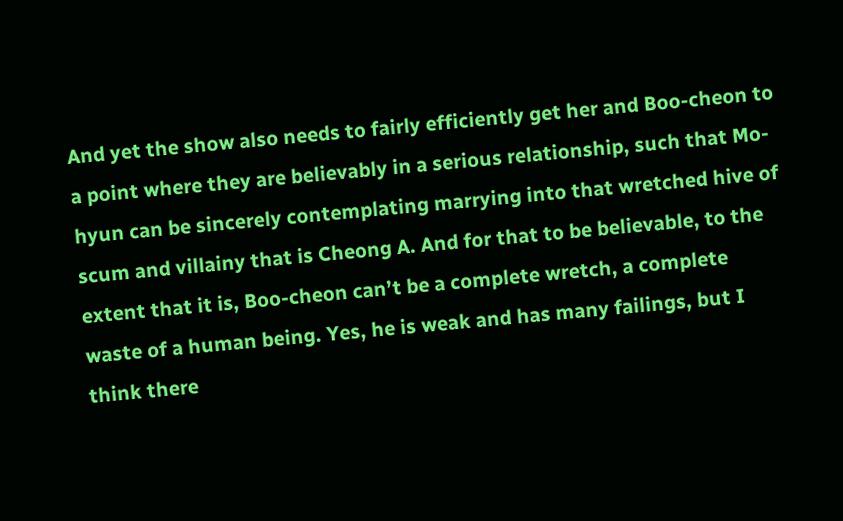And yet the show also needs to fairly efficiently get her and Boo-cheon to a point where they are believably in a serious relationship, such that Mo-hyun can be sincerely contemplating marrying into that wretched hive of scum and villainy that is Cheong A. And for that to be believable, to the extent that it is, Boo-cheon can’t be a complete wretch, a complete waste of a human being. Yes, he is weak and has many failings, but I think there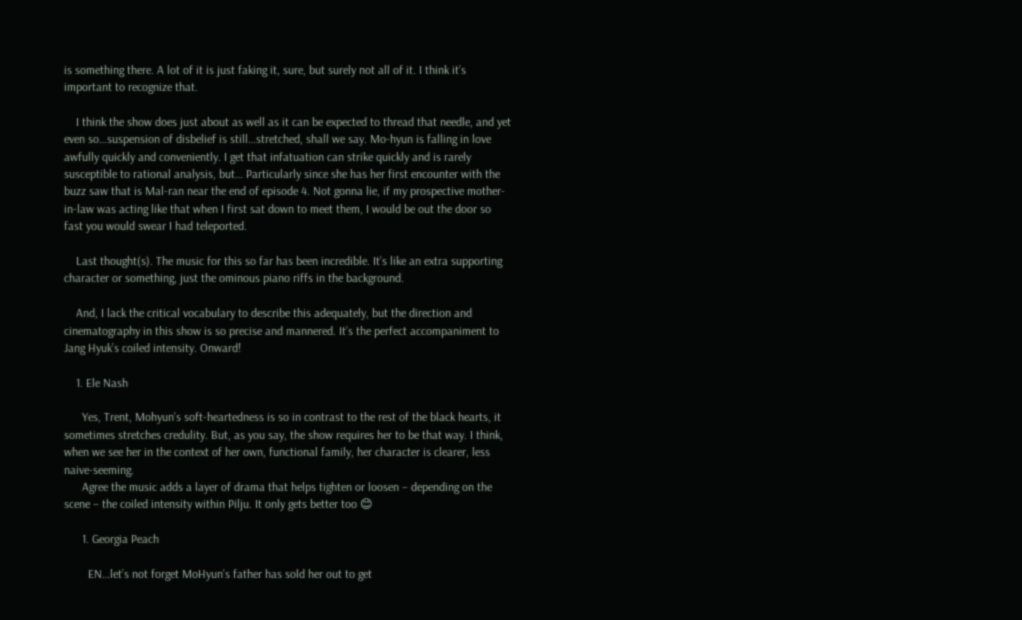is something there. A lot of it is just faking it, sure, but surely not all of it. I think it’s important to recognize that.

    I think the show does just about as well as it can be expected to thread that needle, and yet even so…suspension of disbelief is still…stretched, shall we say. Mo-hyun is falling in love awfully quickly and conveniently. I get that infatuation can strike quickly and is rarely susceptible to rational analysis, but… Particularly since she has her first encounter with the buzz saw that is Mal-ran near the end of episode 4. Not gonna lie, if my prospective mother-in-law was acting like that when I first sat down to meet them, I would be out the door so fast you would swear I had teleported.

    Last thought(s). The music for this so far has been incredible. It’s like an extra supporting character or something, just the ominous piano riffs in the background.

    And, I lack the critical vocabulary to describe this adequately, but the direction and cinematography in this show is so precise and mannered. It’s the perfect accompaniment to Jang Hyuk’s coiled intensity. Onward!

    1. Ele Nash

      Yes, Trent, Mohyun’s soft-heartedness is so in contrast to the rest of the black hearts, it sometimes stretches credulity. But, as you say, the show requires her to be that way. I think, when we see her in the context of her own, functional family, her character is clearer, less naive-seeming.
      Agree the music adds a layer of drama that helps tighten or loosen – depending on the scene – the coiled intensity within Pilju. It only gets better too 😊

      1. Georgia Peach

        EN…let’s not forget MoHyun’s father has sold her out to get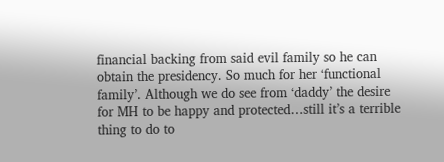financial backing from said evil family so he can obtain the presidency. So much for her ‘functional family’. Although we do see from ‘daddy’ the desire for MH to be happy and protected…still it’s a terrible thing to do to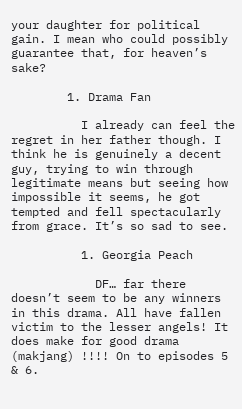your daughter for political gain. I mean who could possibly guarantee that, for heaven’s sake?

        1. Drama Fan

          I already can feel the regret in her father though. I think he is genuinely a decent guy, trying to win through legitimate means but seeing how impossible it seems, he got tempted and fell spectacularly from grace. It’s so sad to see.

          1. Georgia Peach

            DF… far there doesn’t seem to be any winners in this drama. All have fallen victim to the lesser angels! It does make for good drama (makjang) !!!! On to episodes 5 & 6.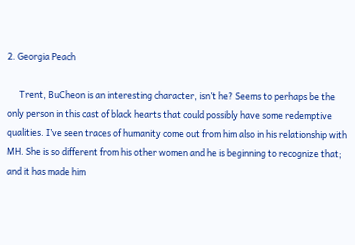2. Georgia Peach

      Trent, BuCheon is an interesting character, isn’t he? Seems to perhaps be the only person in this cast of black hearts that could possibly have some redemptive qualities. I’ve seen traces of humanity come out from him also in his relationship with MH. She is so different from his other women and he is beginning to recognize that; and it has made him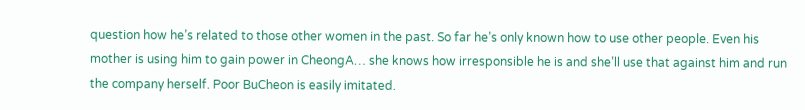question how he’s related to those other women in the past. So far he’s only known how to use other people. Even his mother is using him to gain power in CheongA… she knows how irresponsible he is and she’ll use that against him and run the company herself. Poor BuCheon is easily imitated.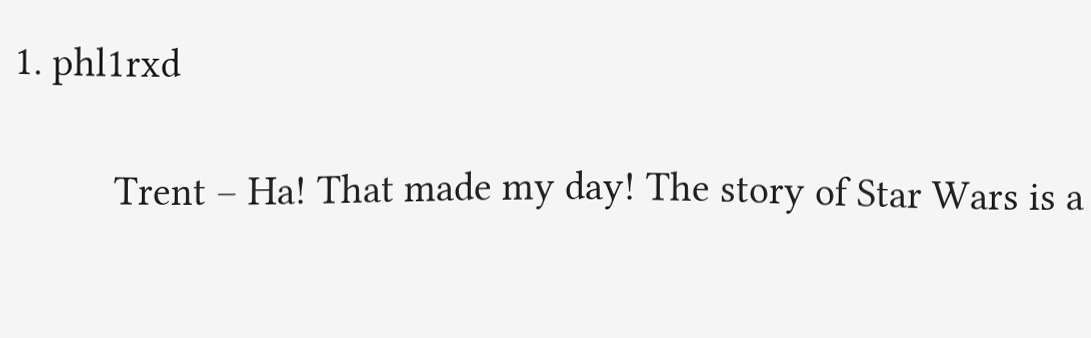1. phl1rxd

          Trent – Ha! That made my day! The story of Star Wars is a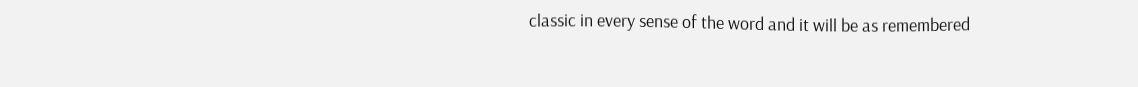classic in every sense of the word and it will be as remembered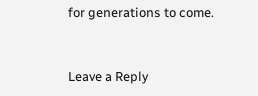for generations to come.


Leave a Reply